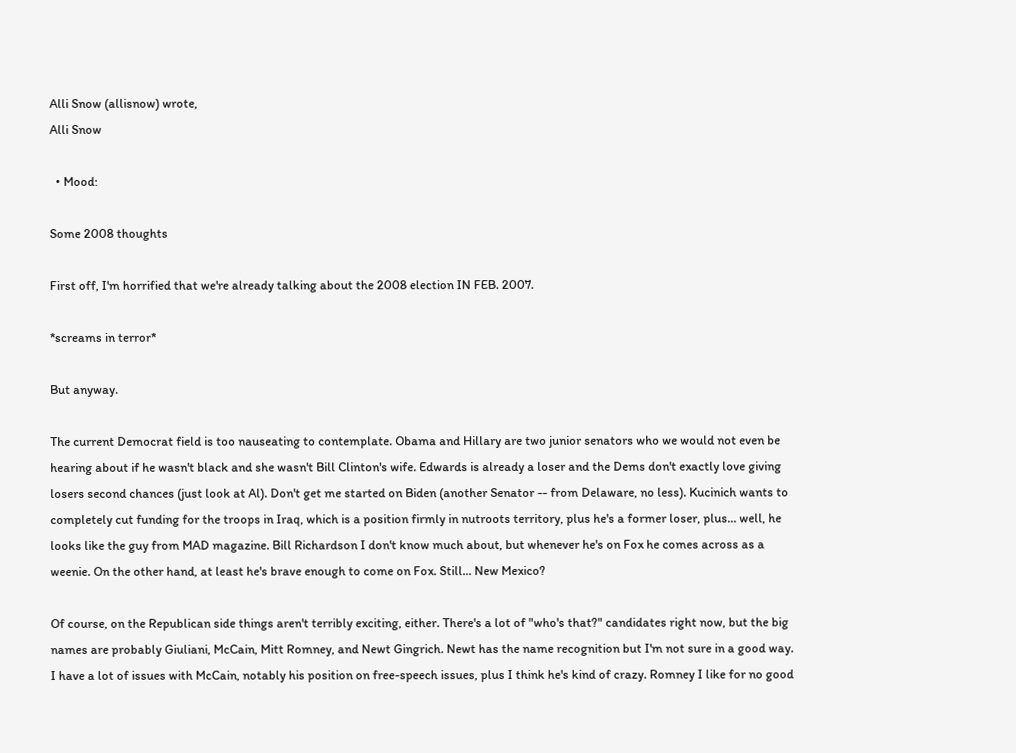Alli Snow (allisnow) wrote,
Alli Snow

  • Mood:

Some 2008 thoughts

First off, I'm horrified that we're already talking about the 2008 election IN FEB. 2007.

*screams in terror*

But anyway.

The current Democrat field is too nauseating to contemplate. Obama and Hillary are two junior senators who we would not even be hearing about if he wasn't black and she wasn't Bill Clinton's wife. Edwards is already a loser and the Dems don't exactly love giving losers second chances (just look at Al). Don't get me started on Biden (another Senator -- from Delaware, no less). Kucinich wants to completely cut funding for the troops in Iraq, which is a position firmly in nutroots territory, plus he's a former loser, plus... well, he looks like the guy from MAD magazine. Bill Richardson I don't know much about, but whenever he's on Fox he comes across as a weenie. On the other hand, at least he's brave enough to come on Fox. Still... New Mexico?

Of course, on the Republican side things aren't terribly exciting, either. There's a lot of "who's that?" candidates right now, but the big names are probably Giuliani, McCain, Mitt Romney, and Newt Gingrich. Newt has the name recognition but I'm not sure in a good way. I have a lot of issues with McCain, notably his position on free-speech issues, plus I think he's kind of crazy. Romney I like for no good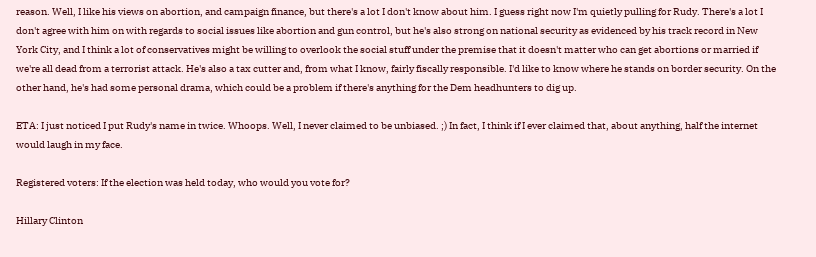reason. Well, I like his views on abortion, and campaign finance, but there's a lot I don't know about him. I guess right now I'm quietly pulling for Rudy. There's a lot I don't agree with him on with regards to social issues like abortion and gun control, but he's also strong on national security as evidenced by his track record in New York City, and I think a lot of conservatives might be willing to overlook the social stuff under the premise that it doesn't matter who can get abortions or married if we're all dead from a terrorist attack. He's also a tax cutter and, from what I know, fairly fiscally responsible. I'd like to know where he stands on border security. On the other hand, he's had some personal drama, which could be a problem if there's anything for the Dem headhunters to dig up.

ETA: I just noticed I put Rudy's name in twice. Whoops. Well, I never claimed to be unbiased. ;) In fact, I think if I ever claimed that, about anything, half the internet would laugh in my face.

Registered voters: If the election was held today, who would you vote for?

Hillary Clinton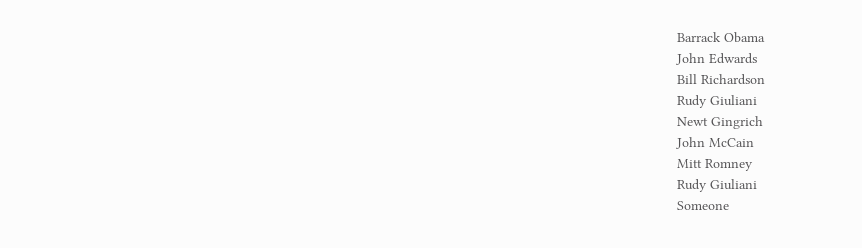Barrack Obama
John Edwards
Bill Richardson
Rudy Giuliani
Newt Gingrich
John McCain
Mitt Romney
Rudy Giuliani
Someone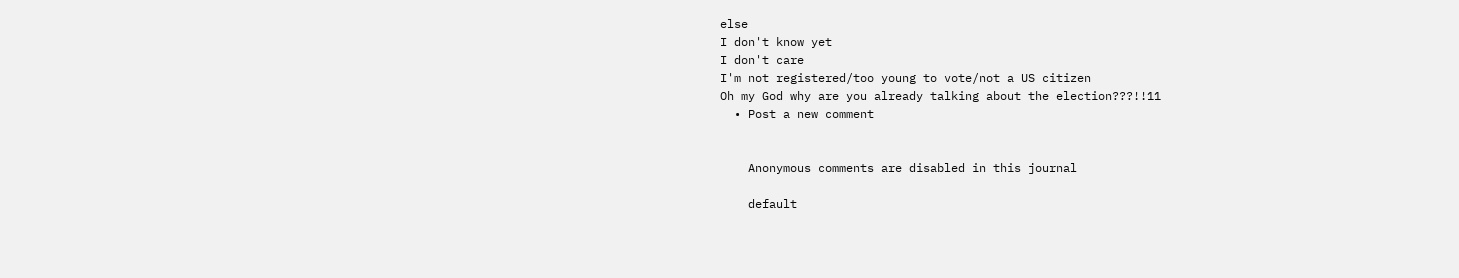else
I don't know yet
I don't care
I'm not registered/too young to vote/not a US citizen
Oh my God why are you already talking about the election???!!11
  • Post a new comment


    Anonymous comments are disabled in this journal

    default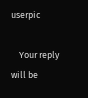userpic

    Your reply will be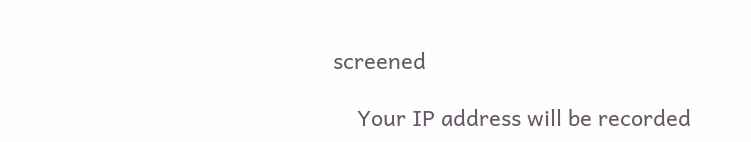screened

    Your IP address will be recorded